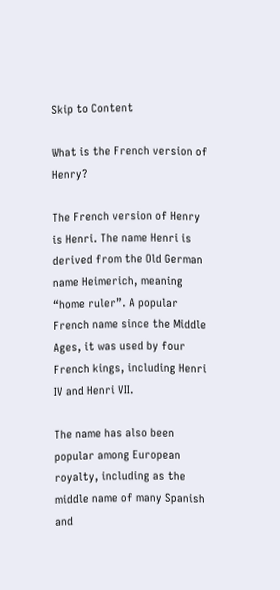Skip to Content

What is the French version of Henry?

The French version of Henry is Henri. The name Henri is derived from the Old German name Heimerich, meaning “home ruler”. A popular French name since the Middle Ages, it was used by four French kings, including Henri IV and Henri VII.

The name has also been popular among European royalty, including as the middle name of many Spanish and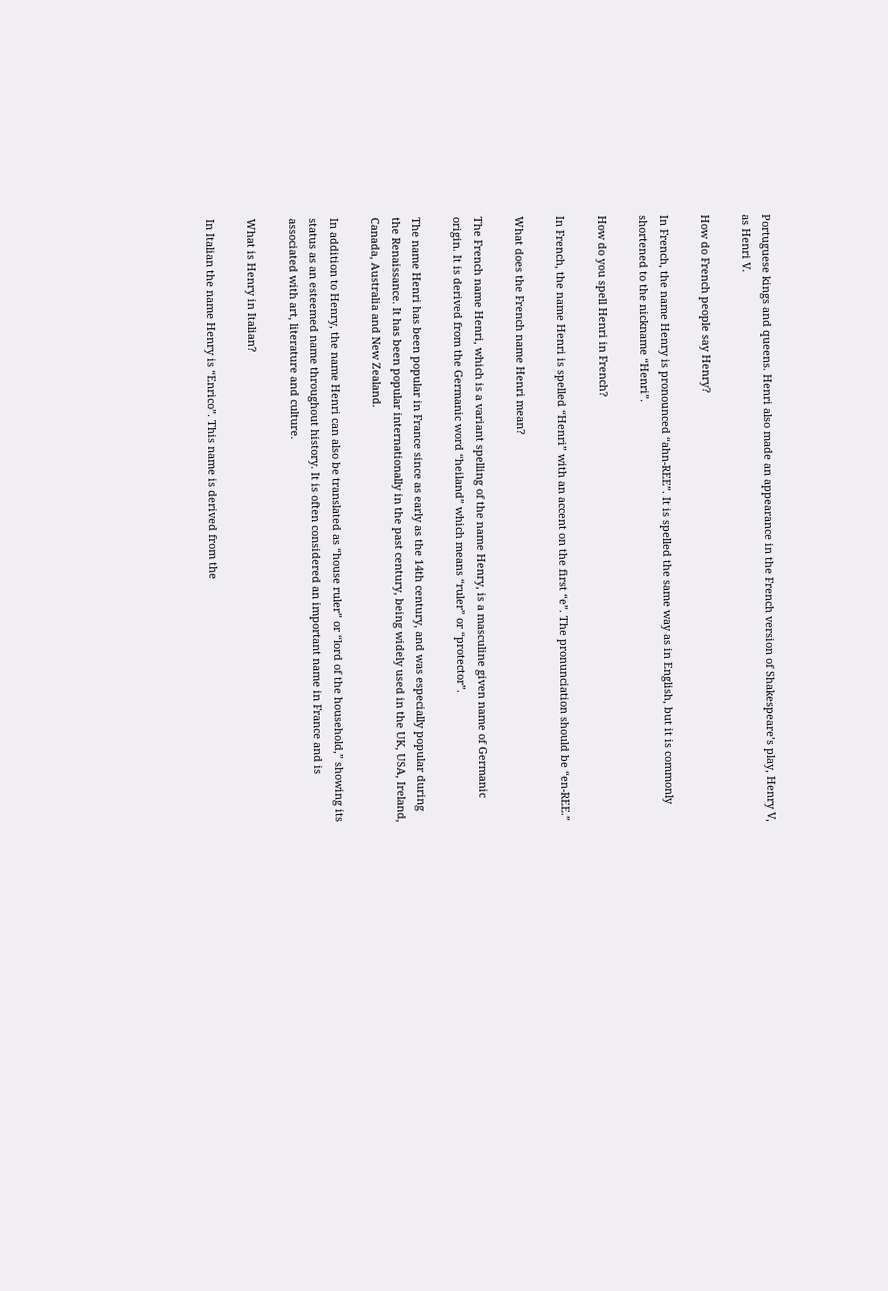Portuguese kings and queens. Henri also made an appearance in the French version of Shakespeare’s play, Henry V, as Henri V.

How do French people say Henry?

In French, the name Henry is pronounced “ahn-REE”. It is spelled the same way as in English, but it is commonly shortened to the nickname “Henri”.

How do you spell Henri in French?

In French, the name Henri is spelled “Henri” with an accent on the first “e”. The pronunciation should be “en-REE.”

What does the French name Henri mean?

The French name Henri, which is a variant spelling of the name Henry, is a masculine given name of Germanic origin. It is derived from the Germanic word “heiland” which means “ruler” or “protector”.

The name Henri has been popular in France since as early as the 14th century, and was especially popular during the Renaissance. It has been popular internationally in the past century, being widely used in the UK, USA, Ireland, Canada, Australia and New Zealand.

In addition to Henry, the name Henri can also be translated as “house ruler” or “lord of the household,” showing its status as an esteemed name throughout history. It is often considered an important name in France and is associated with art, literature and culture.

What is Henry in Italian?

In Italian the name Henry is “Enrico”. This name is derived from the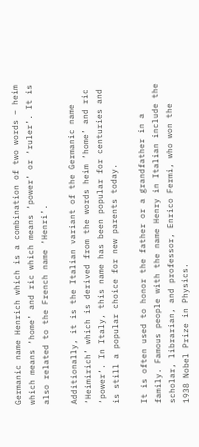Germanic name Henrich which is a combination of two words – heim which means ‘home’ and ric which means ‘power’ or ‘ruler’. It is also related to the French name ‘Henri’.

Additionally, it is the Italian variant of the Germanic name ‘Heimirich’ which is derived from the words heim ‘home’ and ric ‘power’. In Italy, this name has been popular for centuries and is still a popular choice for new parents today.

It is often used to honor the father or a grandfather in a family. Famous people with the name Henry in Italian include the scholar, librarian, and professor, Enrico Fermi, who won the 1938 Nobel Prize in Physics.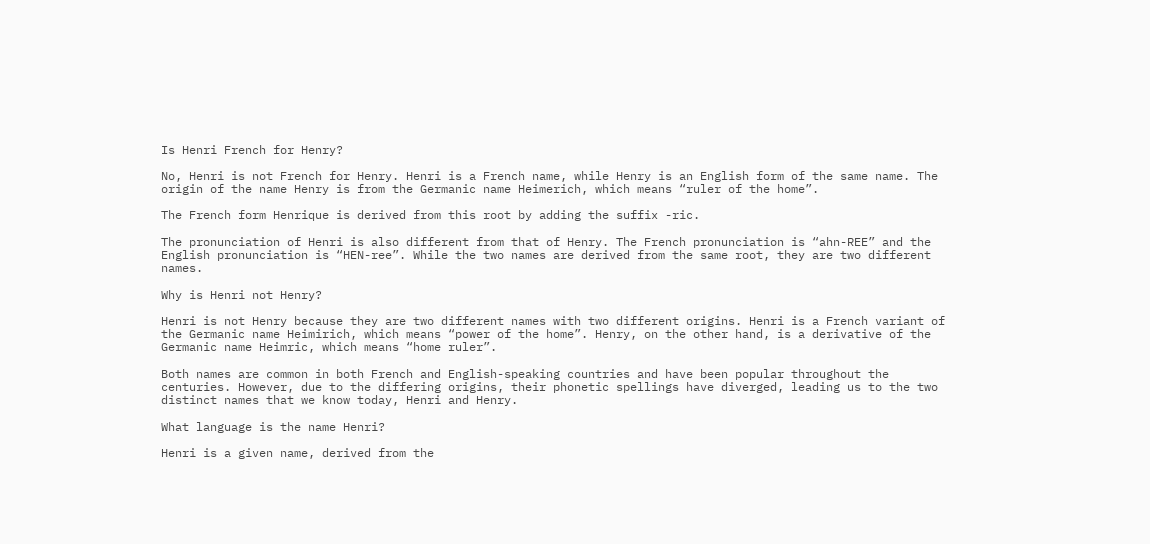Is Henri French for Henry?

No, Henri is not French for Henry. Henri is a French name, while Henry is an English form of the same name. The origin of the name Henry is from the Germanic name Heimerich, which means “ruler of the home”.

The French form Henrique is derived from this root by adding the suffix -ric.

The pronunciation of Henri is also different from that of Henry. The French pronunciation is “ahn-REE” and the English pronunciation is “HEN-ree”. While the two names are derived from the same root, they are two different names.

Why is Henri not Henry?

Henri is not Henry because they are two different names with two different origins. Henri is a French variant of the Germanic name Heimirich, which means “power of the home”. Henry, on the other hand, is a derivative of the Germanic name Heimric, which means “home ruler”.

Both names are common in both French and English-speaking countries and have been popular throughout the centuries. However, due to the differing origins, their phonetic spellings have diverged, leading us to the two distinct names that we know today, Henri and Henry.

What language is the name Henri?

Henri is a given name, derived from the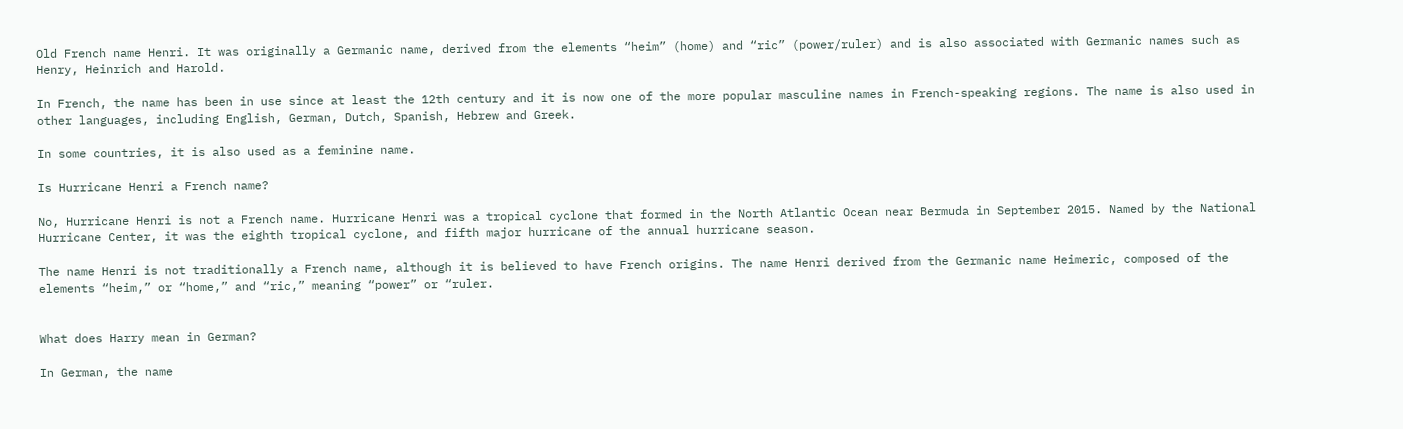Old French name Henri. It was originally a Germanic name, derived from the elements “heim” (home) and “ric” (power/ruler) and is also associated with Germanic names such as Henry, Heinrich and Harold.

In French, the name has been in use since at least the 12th century and it is now one of the more popular masculine names in French-speaking regions. The name is also used in other languages, including English, German, Dutch, Spanish, Hebrew and Greek.

In some countries, it is also used as a feminine name.

Is Hurricane Henri a French name?

No, Hurricane Henri is not a French name. Hurricane Henri was a tropical cyclone that formed in the North Atlantic Ocean near Bermuda in September 2015. Named by the National Hurricane Center, it was the eighth tropical cyclone, and fifth major hurricane of the annual hurricane season.

The name Henri is not traditionally a French name, although it is believed to have French origins. The name Henri derived from the Germanic name Heimeric, composed of the elements “heim,” or “home,” and “ric,” meaning “power” or “ruler.


What does Harry mean in German?

In German, the name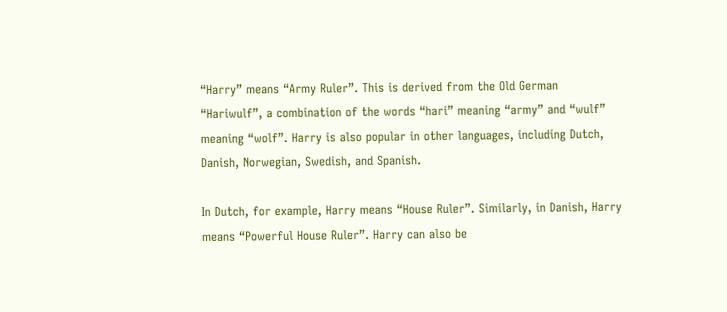“Harry” means “Army Ruler”. This is derived from the Old German “Hariwulf”, a combination of the words “hari” meaning “army” and “wulf” meaning “wolf”. Harry is also popular in other languages, including Dutch, Danish, Norwegian, Swedish, and Spanish.

In Dutch, for example, Harry means “House Ruler”. Similarly, in Danish, Harry means “Powerful House Ruler”. Harry can also be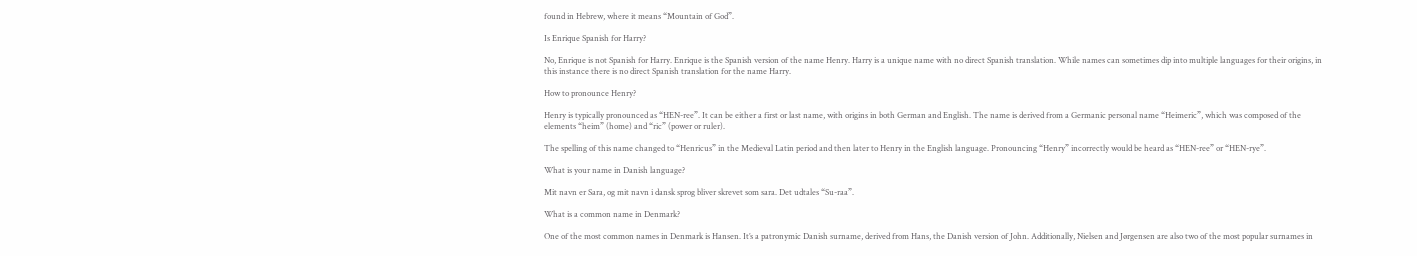found in Hebrew, where it means “Mountain of God”.

Is Enrique Spanish for Harry?

No, Enrique is not Spanish for Harry. Enrique is the Spanish version of the name Henry. Harry is a unique name with no direct Spanish translation. While names can sometimes dip into multiple languages for their origins, in this instance there is no direct Spanish translation for the name Harry.

How to pronounce Henry?

Henry is typically pronounced as “HEN-ree”. It can be either a first or last name, with origins in both German and English. The name is derived from a Germanic personal name “Heimeric”, which was composed of the elements “heim” (home) and “ric” (power or ruler).

The spelling of this name changed to “Henricus” in the Medieval Latin period and then later to Henry in the English language. Pronouncing “Henry” incorrectly would be heard as “HEN-ree” or “HEN-rye”.

What is your name in Danish language?

Mit navn er Sara, og mit navn i dansk sprog bliver skrevet som sara. Det udtales “Su-raa”.

What is a common name in Denmark?

One of the most common names in Denmark is Hansen. It’s a patronymic Danish surname, derived from Hans, the Danish version of John. Additionally, Nielsen and Jørgensen are also two of the most popular surnames in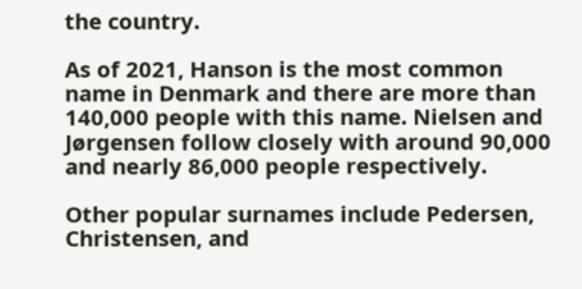the country.

As of 2021, Hanson is the most common name in Denmark and there are more than 140,000 people with this name. Nielsen and Jørgensen follow closely with around 90,000 and nearly 86,000 people respectively.

Other popular surnames include Pedersen, Christensen, and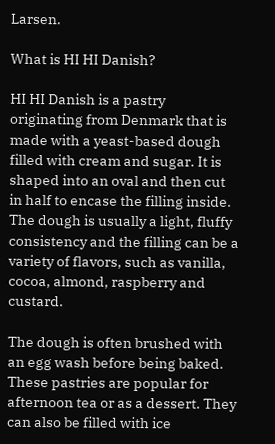Larsen.

What is HI HI Danish?

HI HI Danish is a pastry originating from Denmark that is made with a yeast-based dough filled with cream and sugar. It is shaped into an oval and then cut in half to encase the filling inside. The dough is usually a light, fluffy consistency and the filling can be a variety of flavors, such as vanilla, cocoa, almond, raspberry and custard.

The dough is often brushed with an egg wash before being baked. These pastries are popular for afternoon tea or as a dessert. They can also be filled with ice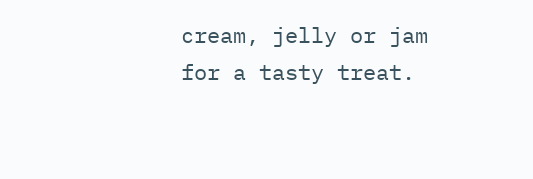cream, jelly or jam for a tasty treat.